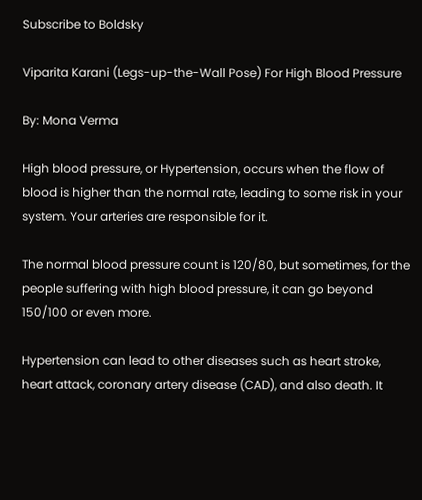Subscribe to Boldsky

Viparita Karani (Legs-up-the-Wall Pose) For High Blood Pressure

By: Mona Verma

High blood pressure, or Hypertension, occurs when the flow of blood is higher than the normal rate, leading to some risk in your system. Your arteries are responsible for it.

The normal blood pressure count is 120/80, but sometimes, for the people suffering with high blood pressure, it can go beyond 150/100 or even more.

Hypertension can lead to other diseases such as heart stroke, heart attack, coronary artery disease (CAD), and also death. It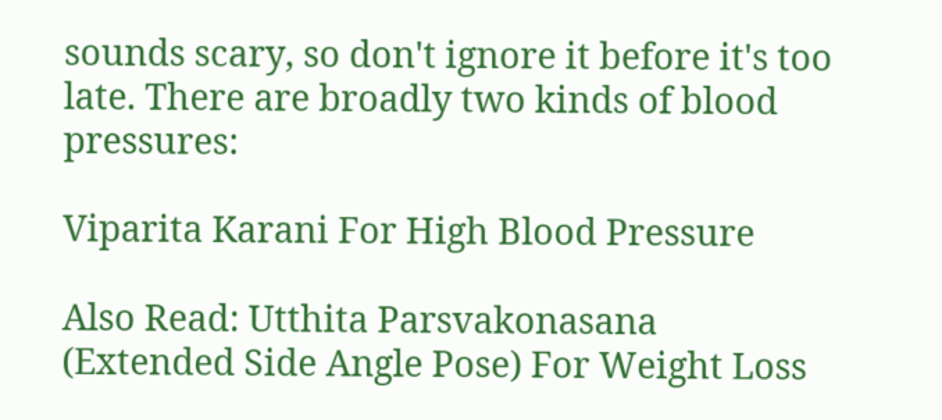sounds scary, so don't ignore it before it's too late. There are broadly two kinds of blood pressures:

Viparita Karani For High Blood Pressure

Also Read: Utthita Parsvakonasana (Extended Side Angle Pose) For Weight Loss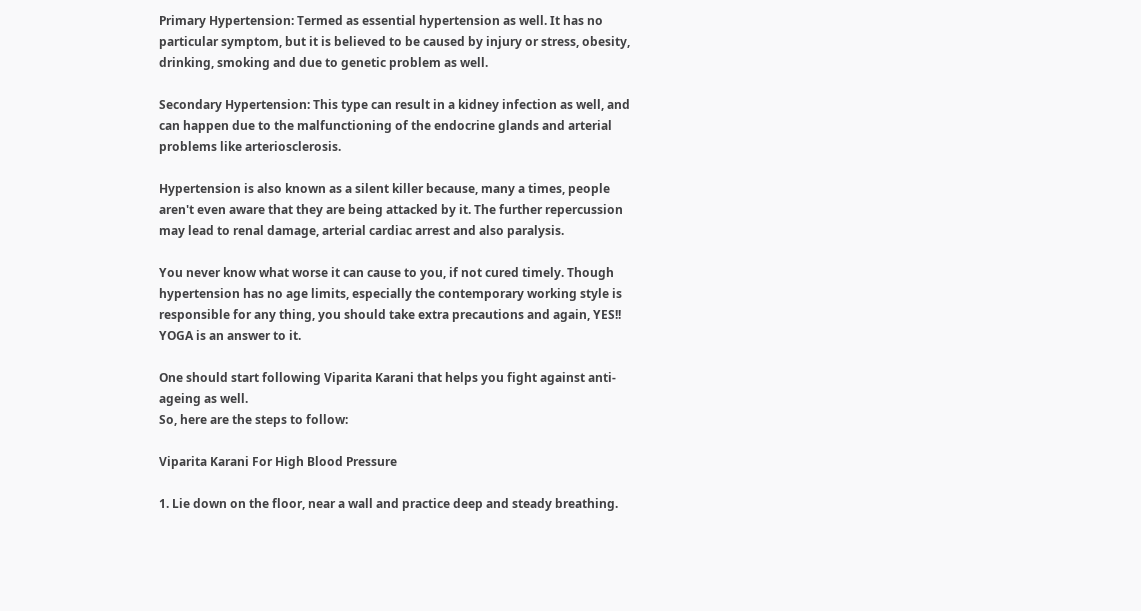Primary Hypertension: Termed as essential hypertension as well. It has no particular symptom, but it is believed to be caused by injury or stress, obesity, drinking, smoking and due to genetic problem as well.

Secondary Hypertension: This type can result in a kidney infection as well, and can happen due to the malfunctioning of the endocrine glands and arterial problems like arteriosclerosis.

Hypertension is also known as a silent killer because, many a times, people aren't even aware that they are being attacked by it. The further repercussion may lead to renal damage, arterial cardiac arrest and also paralysis.

You never know what worse it can cause to you, if not cured timely. Though hypertension has no age limits, especially the contemporary working style is responsible for any thing, you should take extra precautions and again, YES!! YOGA is an answer to it.

One should start following Viparita Karani that helps you fight against anti-ageing as well.
So, here are the steps to follow:

Viparita Karani For High Blood Pressure

1. Lie down on the floor, near a wall and practice deep and steady breathing.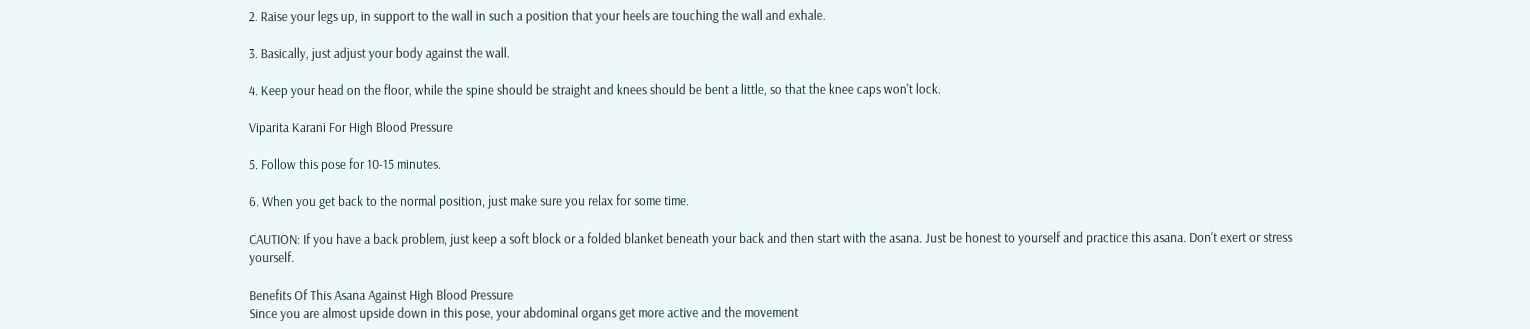2. Raise your legs up, in support to the wall in such a position that your heels are touching the wall and exhale.

3. Basically, just adjust your body against the wall.

4. Keep your head on the floor, while the spine should be straight and knees should be bent a little, so that the knee caps won't lock.

Viparita Karani For High Blood Pressure

5. Follow this pose for 10-15 minutes.

6. When you get back to the normal position, just make sure you relax for some time.

CAUTION: If you have a back problem, just keep a soft block or a folded blanket beneath your back and then start with the asana. Just be honest to yourself and practice this asana. Don't exert or stress yourself.

Benefits Of This Asana Against High Blood Pressure
Since you are almost upside down in this pose, your abdominal organs get more active and the movement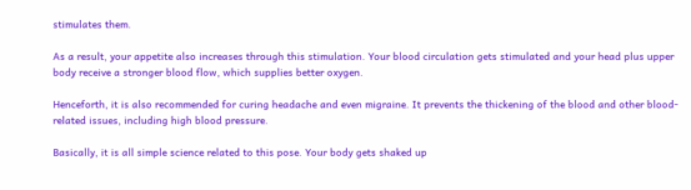stimulates them.

As a result, your appetite also increases through this stimulation. Your blood circulation gets stimulated and your head plus upper body receive a stronger blood flow, which supplies better oxygen.

Henceforth, it is also recommended for curing headache and even migraine. It prevents the thickening of the blood and other blood-related issues, including high blood pressure.

Basically, it is all simple science related to this pose. Your body gets shaked up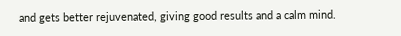and gets better rejuvenated, giving good results and a calm mind.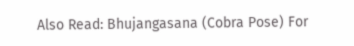Also Read: Bhujangasana (Cobra Pose) For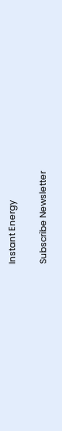Instant Energy

Subscribe Newsletter